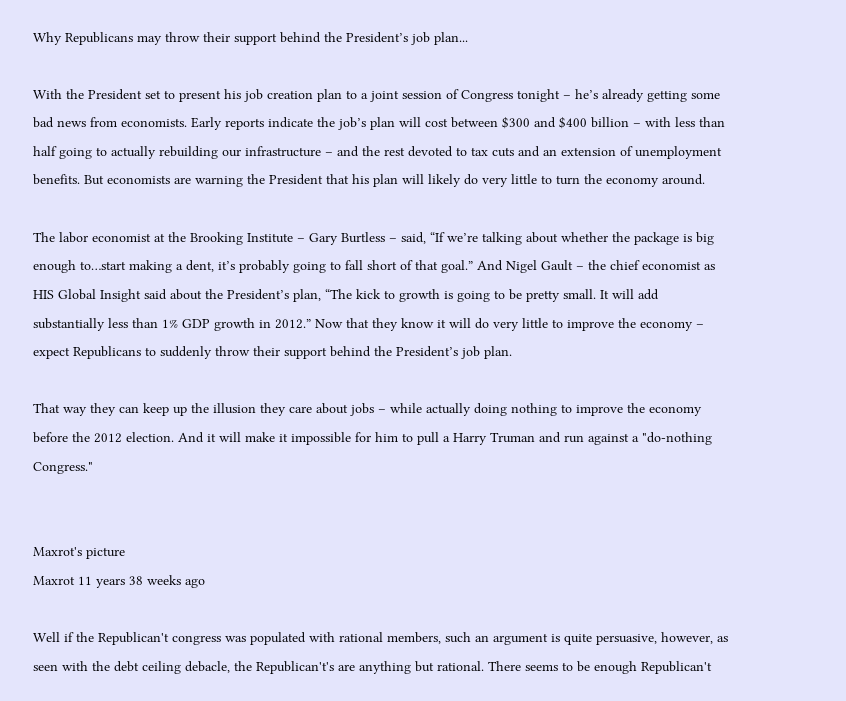Why Republicans may throw their support behind the President’s job plan...

With the President set to present his job creation plan to a joint session of Congress tonight – he’s already getting some bad news from economists. Early reports indicate the job’s plan will cost between $300 and $400 billion – with less than half going to actually rebuilding our infrastructure – and the rest devoted to tax cuts and an extension of unemployment benefits. But economists are warning the President that his plan will likely do very little to turn the economy around.

The labor economist at the Brooking Institute – Gary Burtless – said, “If we’re talking about whether the package is big enough to…start making a dent, it’s probably going to fall short of that goal.” And Nigel Gault – the chief economist as HIS Global Insight said about the President’s plan, “The kick to growth is going to be pretty small. It will add substantially less than 1% GDP growth in 2012.” Now that they know it will do very little to improve the economy – expect Republicans to suddenly throw their support behind the President’s job plan.

That way they can keep up the illusion they care about jobs – while actually doing nothing to improve the economy before the 2012 election. And it will make it impossible for him to pull a Harry Truman and run against a "do-nothing Congress."


Maxrot's picture
Maxrot 11 years 38 weeks ago

Well if the Republican't congress was populated with rational members, such an argument is quite persuasive, however, as seen with the debt ceiling debacle, the Republican't's are anything but rational. There seems to be enough Republican't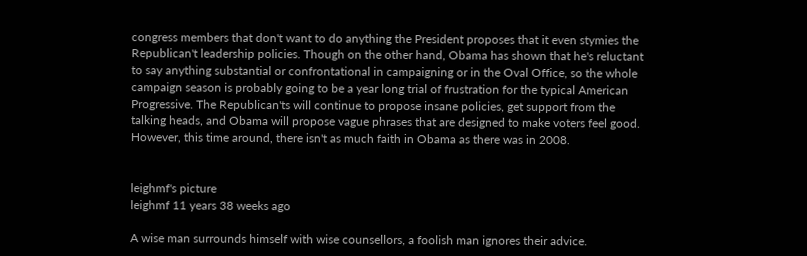congress members that don't want to do anything the President proposes that it even stymies the Republican't leadership policies. Though on the other hand, Obama has shown that he's reluctant to say anything substantial or confrontational in campaigning or in the Oval Office, so the whole campaign season is probably going to be a year long trial of frustration for the typical American Progressive. The Republican'ts will continue to propose insane policies, get support from the talking heads, and Obama will propose vague phrases that are designed to make voters feel good. However, this time around, there isn't as much faith in Obama as there was in 2008.


leighmf's picture
leighmf 11 years 38 weeks ago

A wise man surrounds himself with wise counsellors, a foolish man ignores their advice.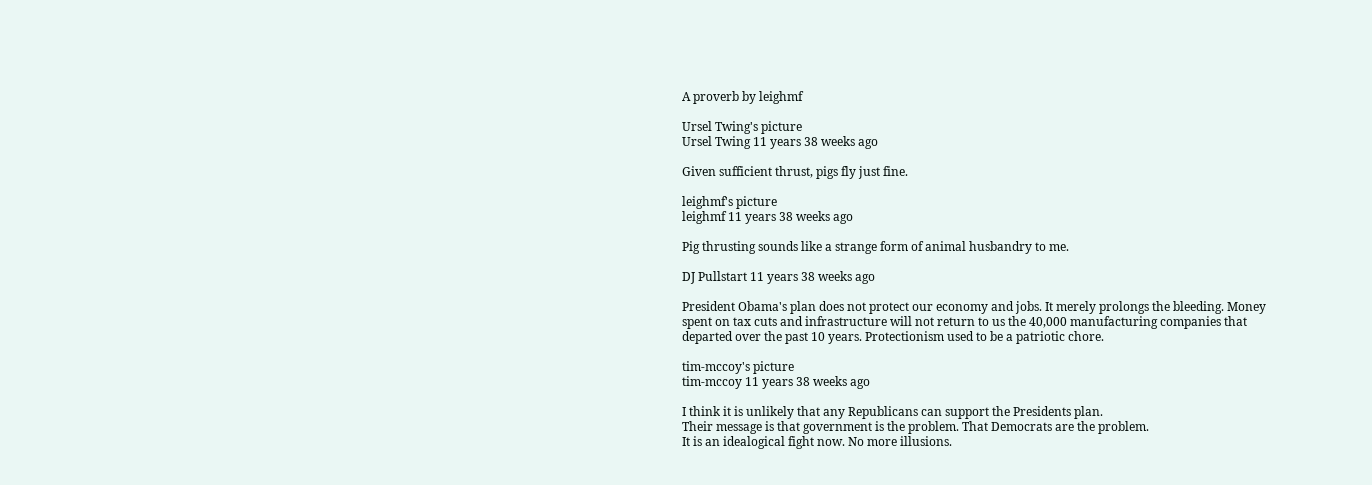A proverb by leighmf

Ursel Twing's picture
Ursel Twing 11 years 38 weeks ago

Given sufficient thrust, pigs fly just fine.

leighmf's picture
leighmf 11 years 38 weeks ago

Pig thrusting sounds like a strange form of animal husbandry to me.

DJ Pullstart 11 years 38 weeks ago

President Obama's plan does not protect our economy and jobs. It merely prolongs the bleeding. Money spent on tax cuts and infrastructure will not return to us the 40,000 manufacturing companies that departed over the past 10 years. Protectionism used to be a patriotic chore.

tim-mccoy's picture
tim-mccoy 11 years 38 weeks ago

I think it is unlikely that any Republicans can support the Presidents plan.
Their message is that government is the problem. That Democrats are the problem.
It is an idealogical fight now. No more illusions.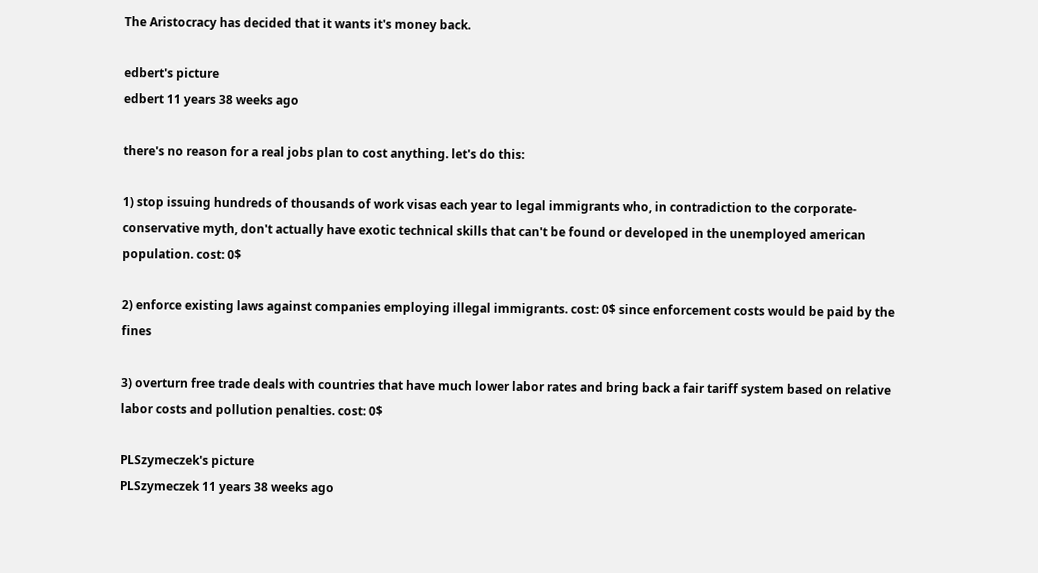The Aristocracy has decided that it wants it's money back.

edbert's picture
edbert 11 years 38 weeks ago

there's no reason for a real jobs plan to cost anything. let's do this:

1) stop issuing hundreds of thousands of work visas each year to legal immigrants who, in contradiction to the corporate-conservative myth, don't actually have exotic technical skills that can't be found or developed in the unemployed american population. cost: 0$

2) enforce existing laws against companies employing illegal immigrants. cost: 0$ since enforcement costs would be paid by the fines

3) overturn free trade deals with countries that have much lower labor rates and bring back a fair tariff system based on relative labor costs and pollution penalties. cost: 0$

PLSzymeczek's picture
PLSzymeczek 11 years 38 weeks ago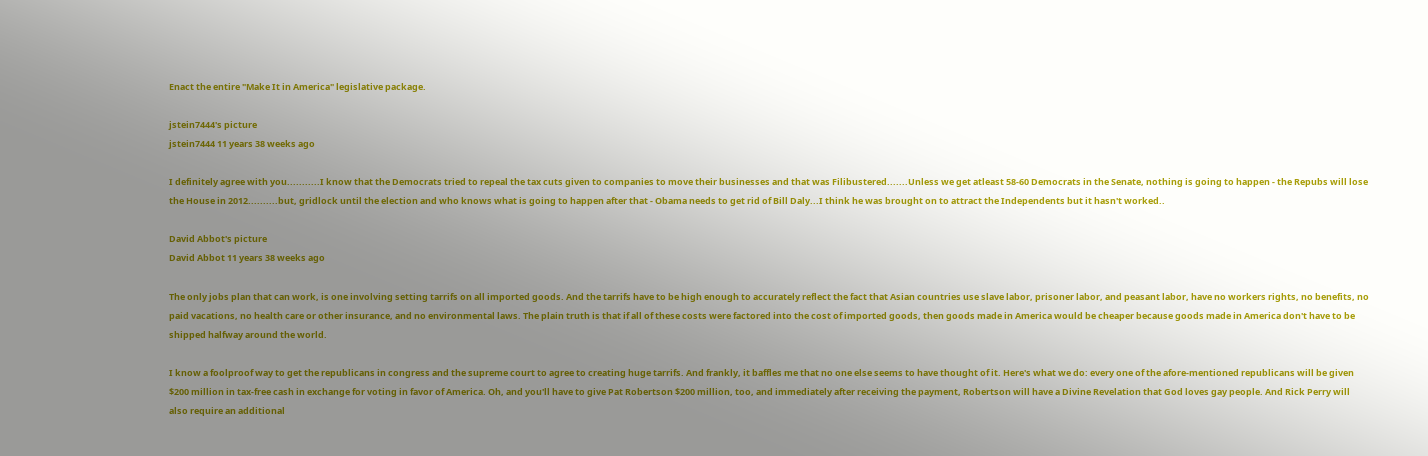Enact the entire "Make It in America" legislative package.

jstein7444's picture
jstein7444 11 years 38 weeks ago

I definitely agree with you...........I know that the Democrats tried to repeal the tax cuts given to companies to move their businesses and that was Filibustered.......Unless we get atleast 58-60 Democrats in the Senate, nothing is going to happen - the Repubs will lose the House in 2012..........but, gridlock until the election and who knows what is going to happen after that - Obama needs to get rid of Bill Daly...I think he was brought on to attract the Independents but it hasn't worked..

David Abbot's picture
David Abbot 11 years 38 weeks ago

The only jobs plan that can work, is one involving setting tarrifs on all imported goods. And the tarrifs have to be high enough to accurately reflect the fact that Asian countries use slave labor, prisoner labor, and peasant labor, have no workers rights, no benefits, no paid vacations, no health care or other insurance, and no environmental laws. The plain truth is that if all of these costs were factored into the cost of imported goods, then goods made in America would be cheaper because goods made in America don't have to be shipped halfway around the world.

I know a foolproof way to get the republicans in congress and the supreme court to agree to creating huge tarrifs. And frankly, it baffles me that no one else seems to have thought of it. Here's what we do: every one of the afore-mentioned republicans will be given $200 million in tax-free cash in exchange for voting in favor of America. Oh, and you'll have to give Pat Robertson $200 million, too, and immediately after receiving the payment, Robertson will have a Divine Revelation that God loves gay people. And Rick Perry will also require an additional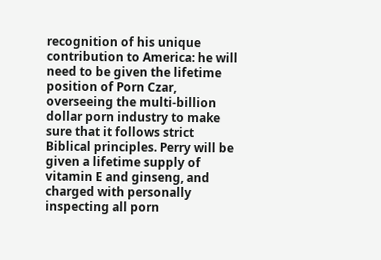recognition of his unique contribution to America: he will need to be given the lifetime position of Porn Czar, overseeing the multi-billion dollar porn industry to make sure that it follows strict Biblical principles. Perry will be given a lifetime supply of vitamin E and ginseng, and charged with personally inspecting all porn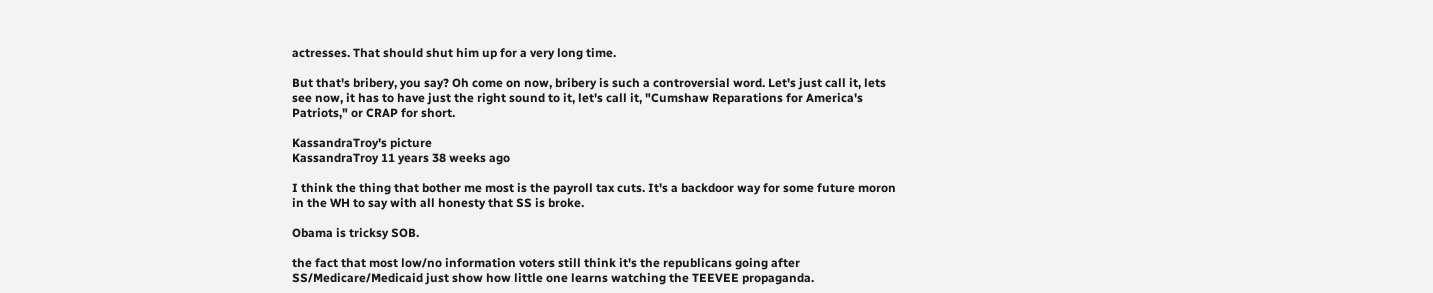actresses. That should shut him up for a very long time.

But that's bribery, you say? Oh come on now, bribery is such a controversial word. Let's just call it, lets see now, it has to have just the right sound to it, let's call it, "Cumshaw Reparations for America's Patriots," or CRAP for short.

KassandraTroy's picture
KassandraTroy 11 years 38 weeks ago

I think the thing that bother me most is the payroll tax cuts. It's a backdoor way for some future moron in the WH to say with all honesty that SS is broke.

Obama is tricksy SOB.

the fact that most low/no information voters still think it's the republicans going after SS/Medicare/Medicaid just show how little one learns watching the TEEVEE propaganda.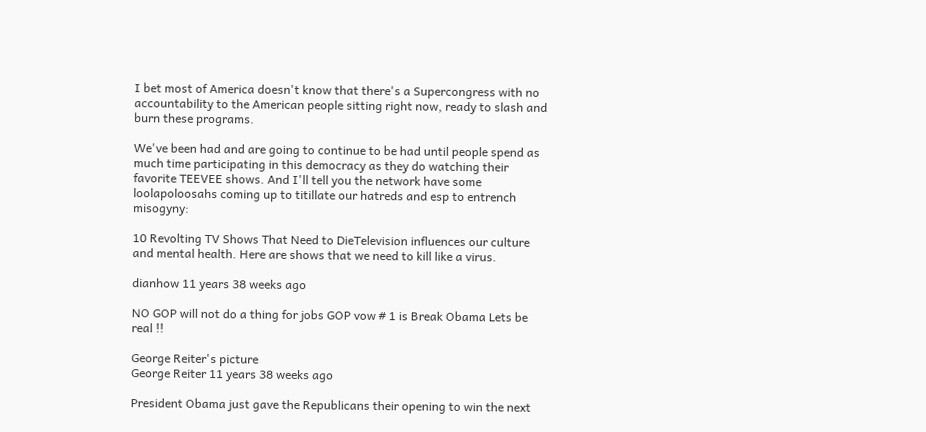I bet most of America doesn't know that there's a Supercongress with no accountability to the American people sitting right now, ready to slash and burn these programs.

We've been had and are going to continue to be had until people spend as much time participating in this democracy as they do watching their favorite TEEVEE shows. And I'll tell you the network have some loolapoloosahs coming up to titillate our hatreds and esp to entrench misogyny:

10 Revolting TV Shows That Need to DieTelevision influences our culture and mental health. Here are shows that we need to kill like a virus.

dianhow 11 years 38 weeks ago

NO GOP will not do a thing for jobs GOP vow # 1 is Break Obama Lets be real !!

George Reiter's picture
George Reiter 11 years 38 weeks ago

President Obama just gave the Republicans their opening to win the next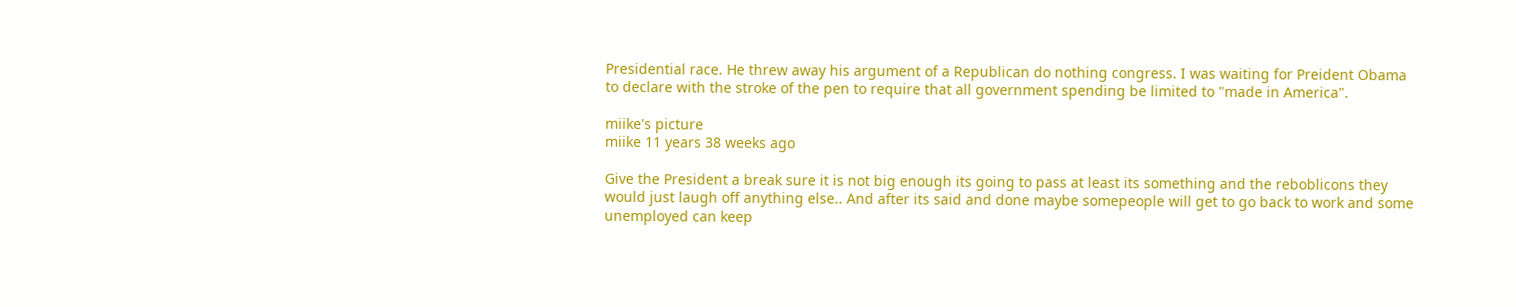Presidential race. He threw away his argument of a Republican do nothing congress. I was waiting for Preident Obama to declare with the stroke of the pen to require that all government spending be limited to "made in America".

miike's picture
miike 11 years 38 weeks ago

Give the President a break sure it is not big enough its going to pass at least its something and the reboblicons they would just laugh off anything else.. And after its said and done maybe somepeople will get to go back to work and some unemployed can keep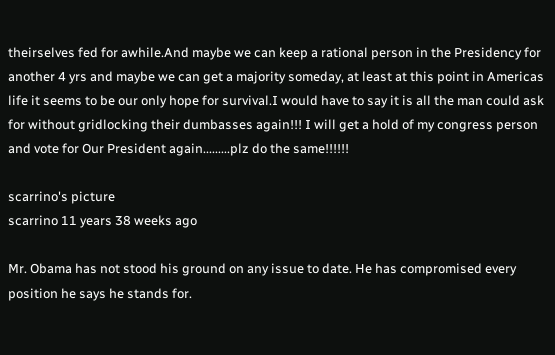theirselves fed for awhile.And maybe we can keep a rational person in the Presidency for another 4 yrs and maybe we can get a majority someday, at least at this point in Americas life it seems to be our only hope for survival.I would have to say it is all the man could ask for without gridlocking their dumbasses again!!! I will get a hold of my congress person and vote for Our President again.........plz do the same!!!!!!

scarrino's picture
scarrino 11 years 38 weeks ago

Mr. Obama has not stood his ground on any issue to date. He has compromised every position he says he stands for.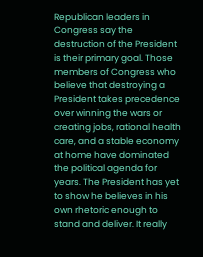Republican leaders in Congress say the destruction of the President is their primary goal. Those members of Congress who believe that destroying a President takes precedence over winning the wars or creating jobs, rational health care, and a stable economy at home have dominated the political agenda for years. The President has yet to show he believes in his own rhetoric enough to stand and deliver. It really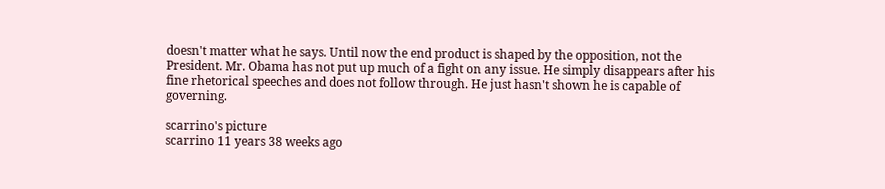doesn't matter what he says. Until now the end product is shaped by the opposition, not the President. Mr. Obama has not put up much of a fight on any issue. He simply disappears after his fine rhetorical speeches and does not follow through. He just hasn't shown he is capable of governing.

scarrino's picture
scarrino 11 years 38 weeks ago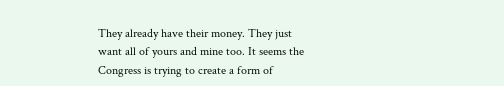They already have their money. They just want all of yours and mine too. It seems the Congress is trying to create a form of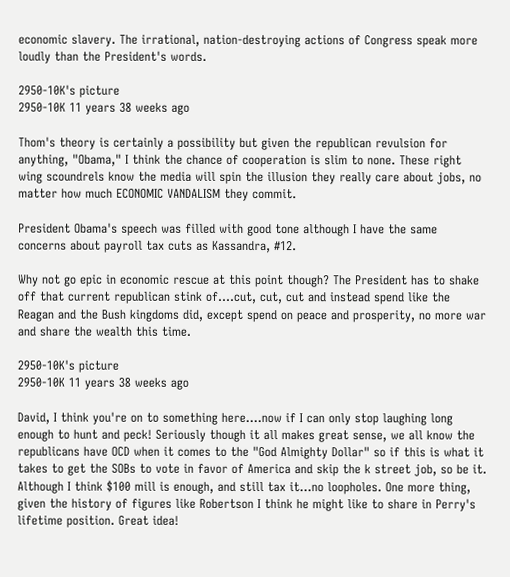economic slavery. The irrational, nation-destroying actions of Congress speak more loudly than the President's words.

2950-10K's picture
2950-10K 11 years 38 weeks ago

Thom's theory is certainly a possibility but given the republican revulsion for anything, "Obama," I think the chance of cooperation is slim to none. These right wing scoundrels know the media will spin the illusion they really care about jobs, no matter how much ECONOMIC VANDALISM they commit.

President Obama's speech was filled with good tone although I have the same concerns about payroll tax cuts as Kassandra, #12.

Why not go epic in economic rescue at this point though? The President has to shake off that current republican stink of....cut, cut, cut and instead spend like the Reagan and the Bush kingdoms did, except spend on peace and prosperity, no more war and share the wealth this time.

2950-10K's picture
2950-10K 11 years 38 weeks ago

David, I think you're on to something here....now if I can only stop laughing long enough to hunt and peck! Seriously though it all makes great sense, we all know the republicans have OCD when it comes to the "God Almighty Dollar" so if this is what it takes to get the SOBs to vote in favor of America and skip the k street job, so be it. Although I think $100 mill is enough, and still tax it...no loopholes. One more thing, given the history of figures like Robertson I think he might like to share in Perry's lifetime position. Great idea!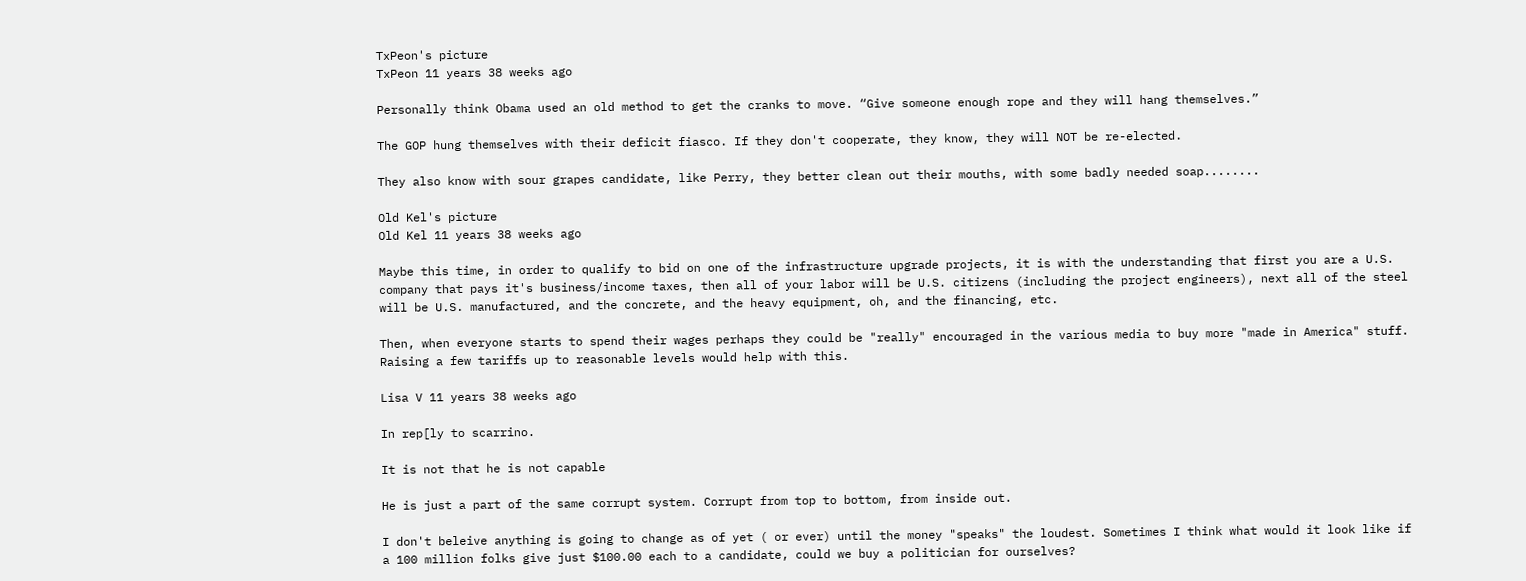TxPeon's picture
TxPeon 11 years 38 weeks ago

Personally think Obama used an old method to get the cranks to move. “Give someone enough rope and they will hang themselves.”

The GOP hung themselves with their deficit fiasco. If they don't cooperate, they know, they will NOT be re-elected.

They also know with sour grapes candidate, like Perry, they better clean out their mouths, with some badly needed soap........

Old Kel's picture
Old Kel 11 years 38 weeks ago

Maybe this time, in order to qualify to bid on one of the infrastructure upgrade projects, it is with the understanding that first you are a U.S. company that pays it's business/income taxes, then all of your labor will be U.S. citizens (including the project engineers), next all of the steel will be U.S. manufactured, and the concrete, and the heavy equipment, oh, and the financing, etc.

Then, when everyone starts to spend their wages perhaps they could be "really" encouraged in the various media to buy more "made in America" stuff. Raising a few tariffs up to reasonable levels would help with this.

Lisa V 11 years 38 weeks ago

In rep[ly to scarrino.

It is not that he is not capable

He is just a part of the same corrupt system. Corrupt from top to bottom, from inside out.

I don't beleive anything is going to change as of yet ( or ever) until the money "speaks" the loudest. Sometimes I think what would it look like if a 100 million folks give just $100.00 each to a candidate, could we buy a politician for ourselves?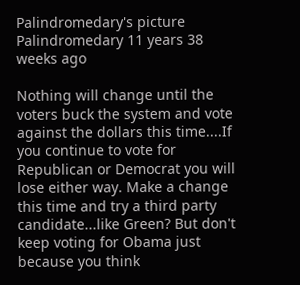Palindromedary's picture
Palindromedary 11 years 38 weeks ago

Nothing will change until the voters buck the system and vote against the dollars this time....If you continue to vote for Republican or Democrat you will lose either way. Make a change this time and try a third party candidate...like Green? But don't keep voting for Obama just because you think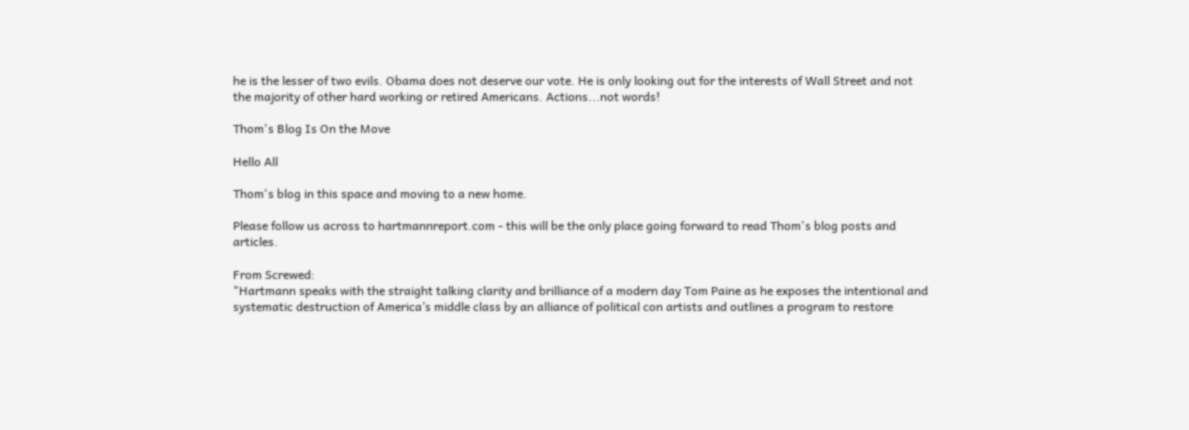he is the lesser of two evils. Obama does not deserve our vote. He is only looking out for the interests of Wall Street and not the majority of other hard working or retired Americans. Actions...not words!

Thom's Blog Is On the Move

Hello All

Thom's blog in this space and moving to a new home.

Please follow us across to hartmannreport.com - this will be the only place going forward to read Thom's blog posts and articles.

From Screwed:
"Hartmann speaks with the straight talking clarity and brilliance of a modern day Tom Paine as he exposes the intentional and systematic destruction of America’s middle class by an alliance of political con artists and outlines a program to restore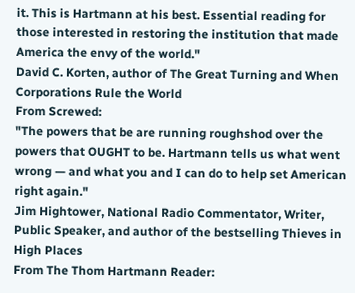it. This is Hartmann at his best. Essential reading for those interested in restoring the institution that made America the envy of the world."
David C. Korten, author of The Great Turning and When Corporations Rule the World
From Screwed:
"The powers that be are running roughshod over the powers that OUGHT to be. Hartmann tells us what went wrong — and what you and I can do to help set American right again."
Jim Hightower, National Radio Commentator, Writer, Public Speaker, and author of the bestselling Thieves in High Places
From The Thom Hartmann Reader: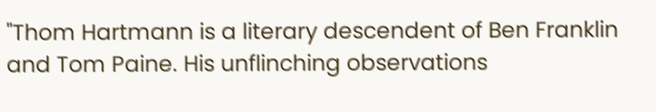"Thom Hartmann is a literary descendent of Ben Franklin and Tom Paine. His unflinching observations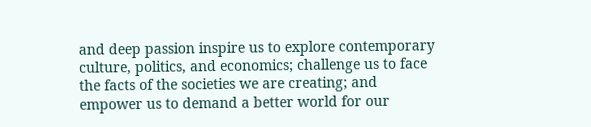and deep passion inspire us to explore contemporary culture, politics, and economics; challenge us to face the facts of the societies we are creating; and empower us to demand a better world for our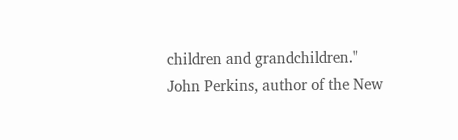children and grandchildren."
John Perkins, author of the New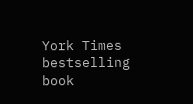York Times bestselling book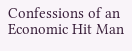Confessions of an Economic Hit Man